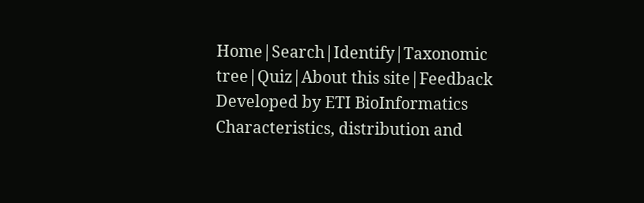Home|Search|Identify|Taxonomic tree|Quiz|About this site|Feedback
Developed by ETI BioInformatics
Characteristics, distribution and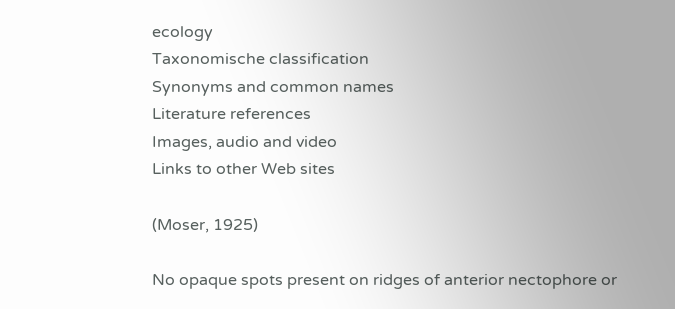ecology
Taxonomische classification
Synonyms and common names
Literature references
Images, audio and video
Links to other Web sites

(Moser, 1925)

No opaque spots present on ridges of anterior nectophore or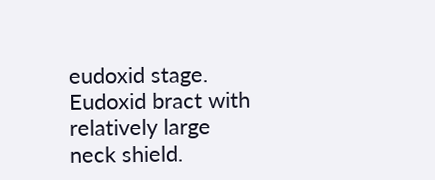eudoxid stage. Eudoxid bract with relatively large neck shield.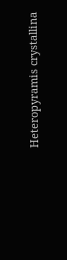Heteropyramis crystallina